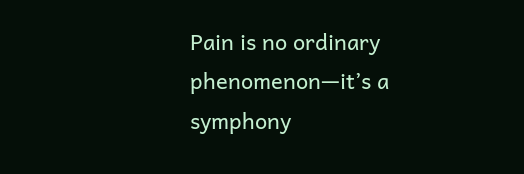Pain is no ordinary phenomenon—it’s a symphony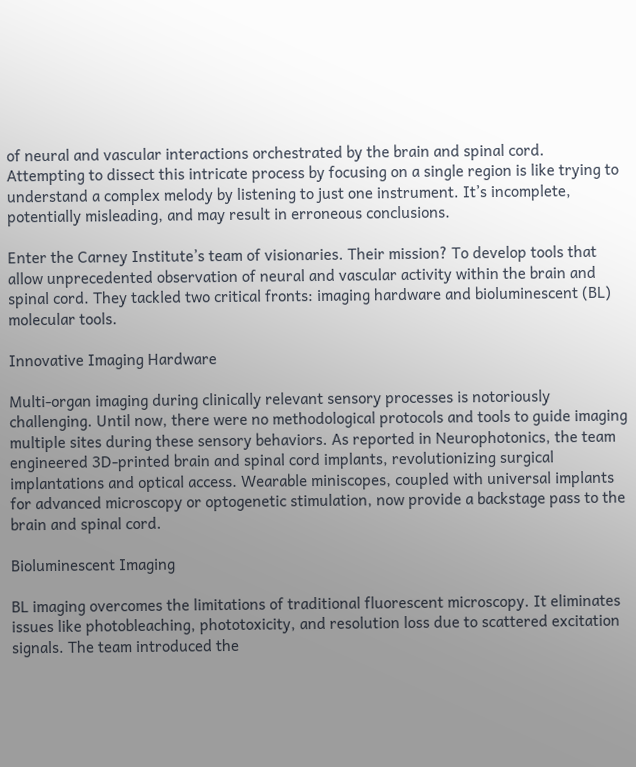of neural and vascular interactions orchestrated by the brain and spinal cord. Attempting to dissect this intricate process by focusing on a single region is like trying to understand a complex melody by listening to just one instrument. It’s incomplete, potentially misleading, and may result in erroneous conclusions.

Enter the Carney Institute’s team of visionaries. Their mission? To develop tools that allow unprecedented observation of neural and vascular activity within the brain and spinal cord. They tackled two critical fronts: imaging hardware and bioluminescent (BL) molecular tools.

Innovative Imaging Hardware

Multi-organ imaging during clinically relevant sensory processes is notoriously challenging. Until now, there were no methodological protocols and tools to guide imaging multiple sites during these sensory behaviors. As reported in Neurophotonics, the team engineered 3D-printed brain and spinal cord implants, revolutionizing surgical implantations and optical access. Wearable miniscopes, coupled with universal implants for advanced microscopy or optogenetic stimulation, now provide a backstage pass to the brain and spinal cord.

Bioluminescent Imaging

BL imaging overcomes the limitations of traditional fluorescent microscopy. It eliminates issues like photobleaching, phototoxicity, and resolution loss due to scattered excitation signals. The team introduced the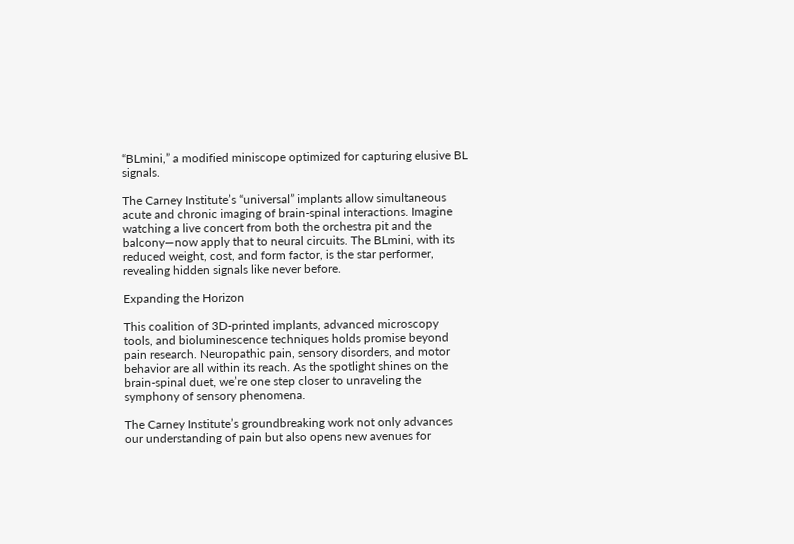“BLmini,” a modified miniscope optimized for capturing elusive BL signals.

The Carney Institute’s “universal” implants allow simultaneous acute and chronic imaging of brain-spinal interactions. Imagine watching a live concert from both the orchestra pit and the balcony—now apply that to neural circuits. The BLmini, with its reduced weight, cost, and form factor, is the star performer, revealing hidden signals like never before.

Expanding the Horizon

This coalition of 3D-printed implants, advanced microscopy tools, and bioluminescence techniques holds promise beyond pain research. Neuropathic pain, sensory disorders, and motor behavior are all within its reach. As the spotlight shines on the brain-spinal duet, we’re one step closer to unraveling the symphony of sensory phenomena.

The Carney Institute’s groundbreaking work not only advances our understanding of pain but also opens new avenues for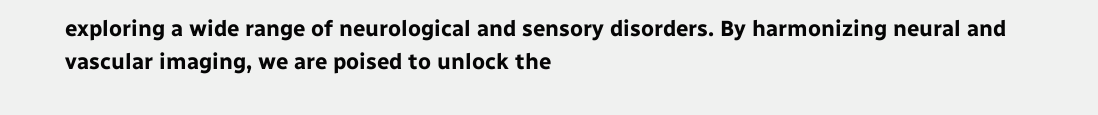exploring a wide range of neurological and sensory disorders. By harmonizing neural and vascular imaging, we are poised to unlock the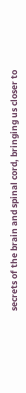secrets of the brain and spinal cord, bringing us closer to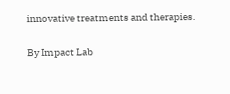innovative treatments and therapies.

By Impact Lab